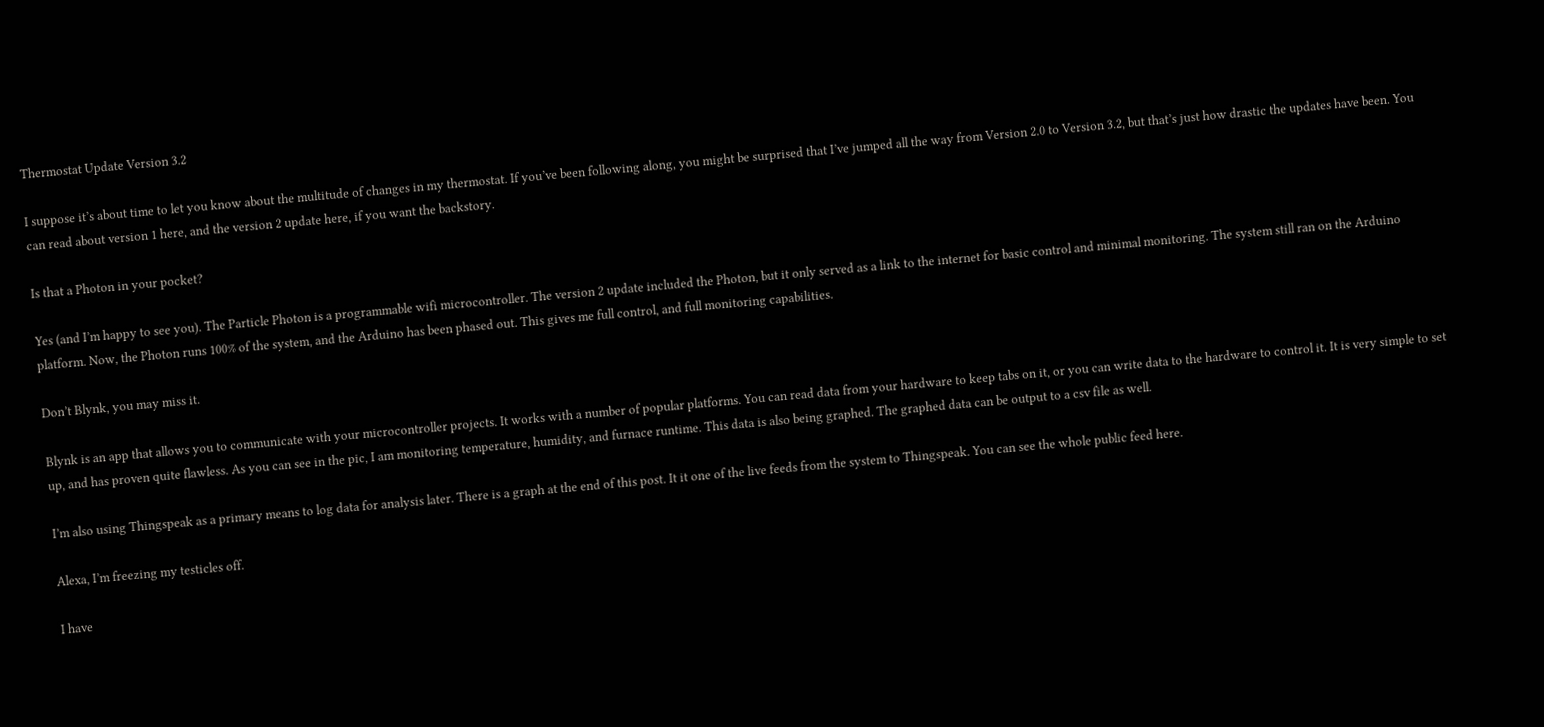Thermostat Update Version 3.2

I suppose it’s about time to let you know about the multitude of changes in my thermostat. If you’ve been following along, you might be surprised that I’ve jumped all the way from Version 2.0 to Version 3.2, but that’s just how drastic the updates have been. You can read about version 1 here, and the version 2 update here, if you want the backstory.

Is that a Photon in your pocket?

Yes (and I’m happy to see you). The Particle Photon is a programmable wifi microcontroller. The version 2 update included the Photon, but it only served as a link to the internet for basic control and minimal monitoring. The system still ran on the Arduino platform. Now, the Photon runs 100% of the system, and the Arduino has been phased out. This gives me full control, and full monitoring capabilities.

Don’t Blynk, you may miss it.

Blynk is an app that allows you to communicate with your microcontroller projects. It works with a number of popular platforms. You can read data from your hardware to keep tabs on it, or you can write data to the hardware to control it. It is very simple to set up, and has proven quite flawless. As you can see in the pic, I am monitoring temperature, humidity, and furnace runtime. This data is also being graphed. The graphed data can be output to a csv file as well.

I’m also using Thingspeak as a primary means to log data for analysis later. There is a graph at the end of this post. It it one of the live feeds from the system to Thingspeak. You can see the whole public feed here.

Alexa, I’m freezing my testicles off.

I have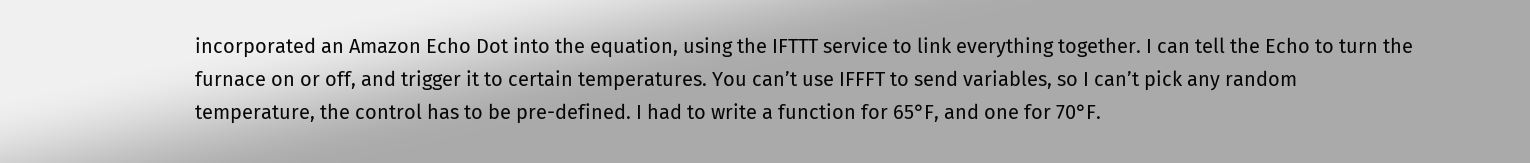incorporated an Amazon Echo Dot into the equation, using the IFTTT service to link everything together. I can tell the Echo to turn the furnace on or off, and trigger it to certain temperatures. You can’t use IFFFT to send variables, so I can’t pick any random temperature, the control has to be pre-defined. I had to write a function for 65°F, and one for 70°F.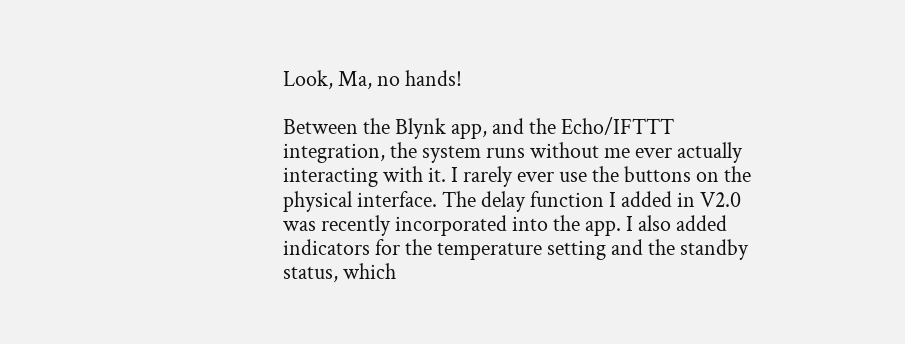Look, Ma, no hands!

Between the Blynk app, and the Echo/IFTTT integration, the system runs without me ever actually interacting with it. I rarely ever use the buttons on the physical interface. The delay function I added in V2.0 was recently incorporated into the app. I also added indicators for the temperature setting and the standby status, which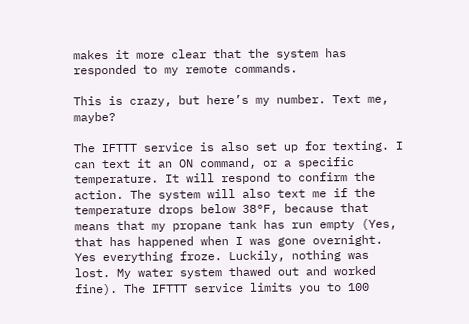makes it more clear that the system has responded to my remote commands.

This is crazy, but here’s my number. Text me, maybe?

The IFTTT service is also set up for texting. I can text it an ON command, or a specific temperature. It will respond to confirm the action. The system will also text me if the temperature drops below 38°F, because that means that my propane tank has run empty (Yes, that has happened when I was gone overnight. Yes everything froze. Luckily, nothing was lost. My water system thawed out and worked fine). The IFTTT service limits you to 100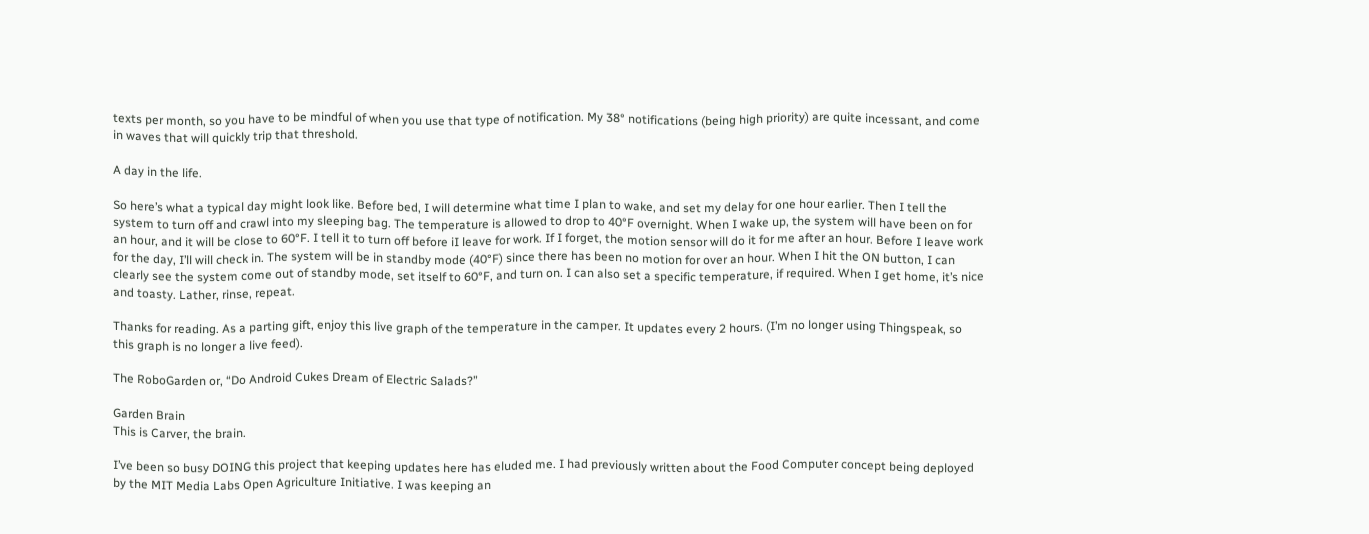texts per month, so you have to be mindful of when you use that type of notification. My 38° notifications (being high priority) are quite incessant, and come in waves that will quickly trip that threshold.

A day in the life.

So here’s what a typical day might look like. Before bed, I will determine what time I plan to wake, and set my delay for one hour earlier. Then I tell the system to turn off and crawl into my sleeping bag. The temperature is allowed to drop to 40°F overnight. When I wake up, the system will have been on for an hour, and it will be close to 60°F. I tell it to turn off before iI leave for work. If I forget, the motion sensor will do it for me after an hour. Before I leave work for the day, I’ll will check in. The system will be in standby mode (40°F) since there has been no motion for over an hour. When I hit the ON button, I can clearly see the system come out of standby mode, set itself to 60°F, and turn on. I can also set a specific temperature, if required. When I get home, it’s nice and toasty. Lather, rinse, repeat.

Thanks for reading. As a parting gift, enjoy this live graph of the temperature in the camper. It updates every 2 hours. (I’m no longer using Thingspeak, so this graph is no longer a live feed).

The RoboGarden or, “Do Android Cukes Dream of Electric Salads?”

Garden Brain
This is Carver, the brain.

I’ve been so busy DOING this project that keeping updates here has eluded me. I had previously written about the Food Computer concept being deployed by the MIT Media Labs Open Agriculture Initiative. I was keeping an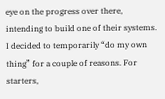eye on the progress over there, intending to build one of their systems. I decided to temporarily “do my own thing” for a couple of reasons. For starters,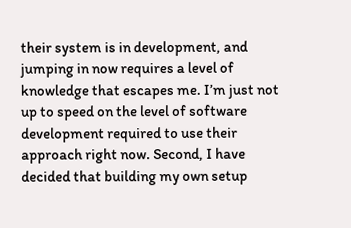their system is in development, and jumping in now requires a level of knowledge that escapes me. I’m just not up to speed on the level of software development required to use their approach right now. Second, I have decided that building my own setup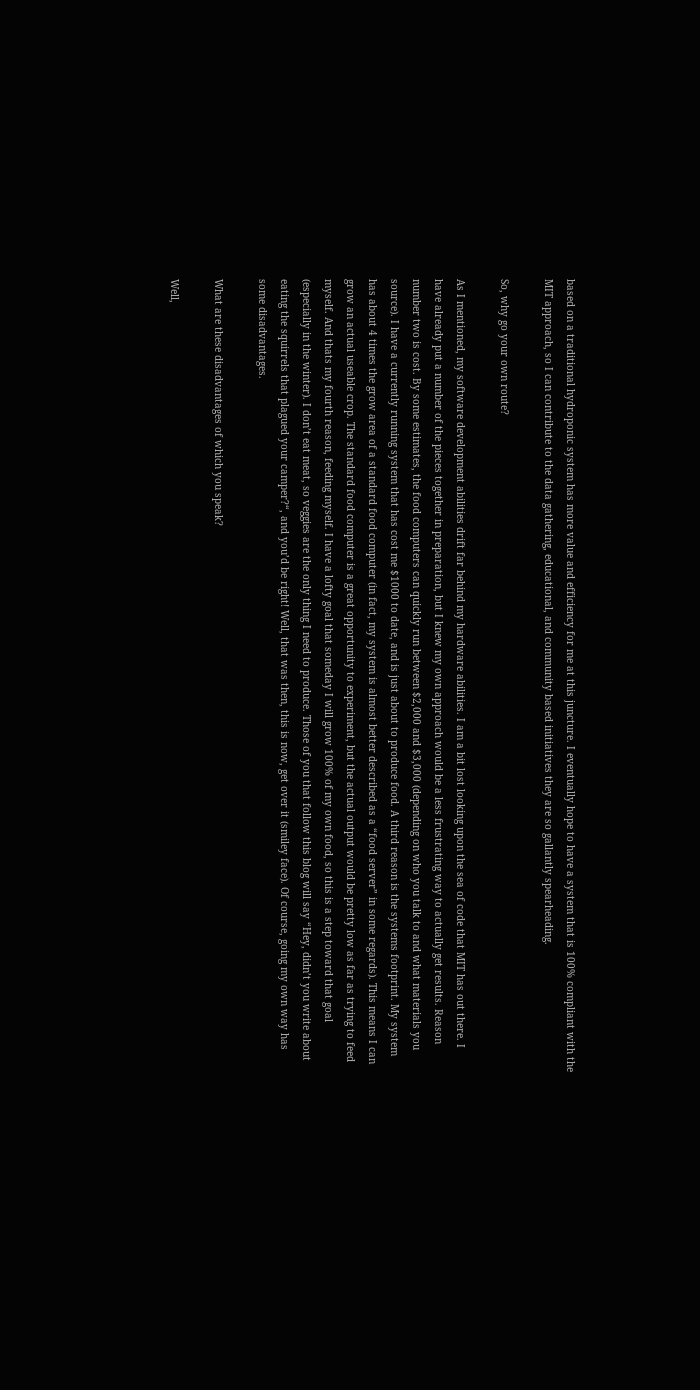based on a traditional hydroponic system has more value and efficiency for me at this juncture. I eventually hope to have a system that is 100% compliant with the MIT approach, so I can contribute to the data gathering, educational, and community based initiatives they are so gallantly spearheading.

So, why go your own route?

As I mentioned, my software development abilities drift far behind my hardware abilities. I am a bit lost looking upon the sea of code that MIT has out there. I have already put a number of the pieces together in preparation, but I knew my own approach would be a less frustrating way to actually get results. Reason number two is cost. By some estimates, the food computers can quickly run between $2,000 and $3,000 (depending on who you talk to and what materials you source). I have a currently running system that has cost me $1000 to date, and is just about to produce food. A third reason is the systems footprint. My system has about 4 times the grow area of a standard food computer (in fact, my system is almost better described as a “food server” in some regards). This means I can grow an actual useable crop. The standard food computer is a great opportunity to experiment, but the actual output would be pretty low as far as trying to feed myself. And thats my fourth reason, feeding myself. I have a lofty goal that someday I will grow 100% of my own food, so this is a step toward that goal (especially in the winter). I don’t eat meat, so veggies are the only thing I need to produce. Those of you that follow this blog will say “Hey, didn’t you write about eating the squirrels that plagued your camper?“, and you’d be right! Well, that was then, this is now, get over it (smiley face). Of course, going my own way has some disadvantages.

What are these disadvantages of which you speak?

Well,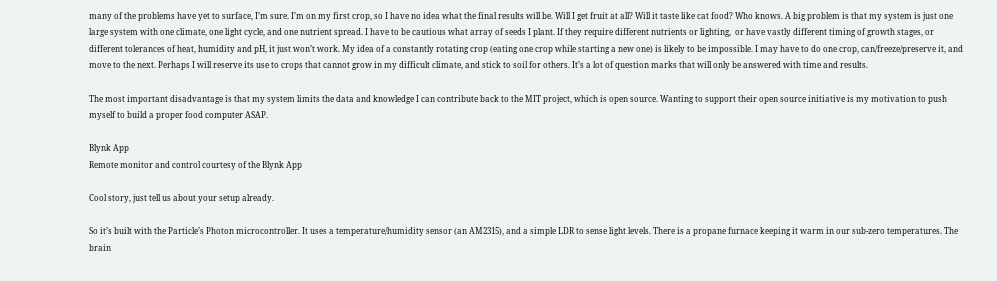many of the problems have yet to surface, I’m sure. I’m on my first crop, so I have no idea what the final results will be. Will I get fruit at all? Will it taste like cat food? Who knows. A big problem is that my system is just one large system with one climate, one light cycle, and one nutrient spread. I have to be cautious what array of seeds I plant. If they require different nutrients or lighting,  or have vastly different timing of growth stages, or different tolerances of heat, humidity and pH, it just won’t work. My idea of a constantly rotating crop (eating one crop while starting a new one) is likely to be impossible. I may have to do one crop, can/freeze/preserve it, and move to the next. Perhaps I will reserve its use to crops that cannot grow in my difficult climate, and stick to soil for others. It’s a lot of question marks that will only be answered with time and results.

The most important disadvantage is that my system limits the data and knowledge I can contribute back to the MIT project, which is open source. Wanting to support their open source initiative is my motivation to push myself to build a proper food computer ASAP.

Blynk App
Remote monitor and control courtesy of the Blynk App

Cool story, just tell us about your setup already.

So it’s built with the Particle’s Photon microcontroller. It uses a temperature/humidity sensor (an AM2315), and a simple LDR to sense light levels. There is a propane furnace keeping it warm in our sub-zero temperatures. The brain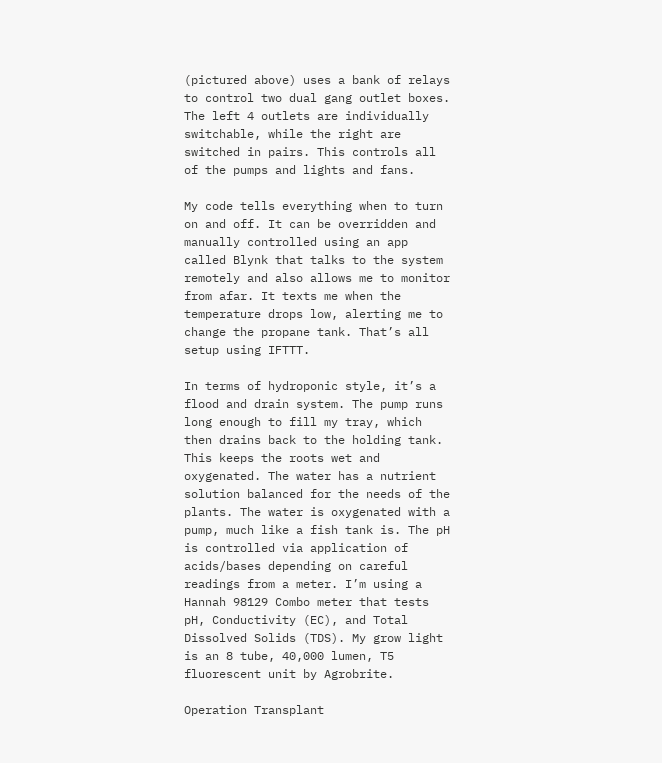(pictured above) uses a bank of relays to control two dual gang outlet boxes. The left 4 outlets are individually switchable, while the right are switched in pairs. This controls all of the pumps and lights and fans.

My code tells everything when to turn on and off. It can be overridden and manually controlled using an app called Blynk that talks to the system remotely and also allows me to monitor from afar. It texts me when the temperature drops low, alerting me to change the propane tank. That’s all setup using IFTTT.

In terms of hydroponic style, it’s a flood and drain system. The pump runs long enough to fill my tray, which then drains back to the holding tank. This keeps the roots wet and oxygenated. The water has a nutrient solution balanced for the needs of the plants. The water is oxygenated with a pump, much like a fish tank is. The pH is controlled via application of acids/bases depending on careful readings from a meter. I’m using a Hannah 98129 Combo meter that tests pH, Conductivity (EC), and Total Dissolved Solids (TDS). My grow light is an 8 tube, 40,000 lumen, T5 fluorescent unit by Agrobrite.

Operation Transplant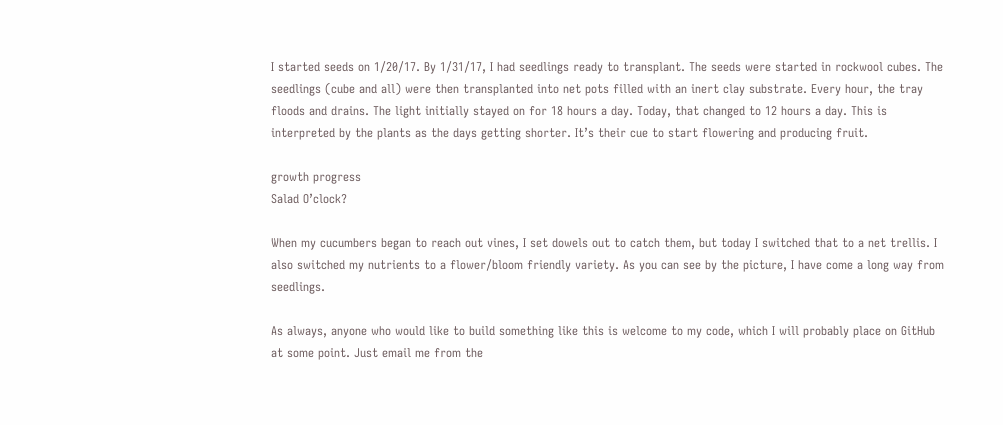I started seeds on 1/20/17. By 1/31/17, I had seedlings ready to transplant. The seeds were started in rockwool cubes. The seedlings (cube and all) were then transplanted into net pots filled with an inert clay substrate. Every hour, the tray floods and drains. The light initially stayed on for 18 hours a day. Today, that changed to 12 hours a day. This is interpreted by the plants as the days getting shorter. It’s their cue to start flowering and producing fruit.

growth progress
Salad O’clock?

When my cucumbers began to reach out vines, I set dowels out to catch them, but today I switched that to a net trellis. I also switched my nutrients to a flower/bloom friendly variety. As you can see by the picture, I have come a long way from seedlings.

As always, anyone who would like to build something like this is welcome to my code, which I will probably place on GitHub at some point. Just email me from the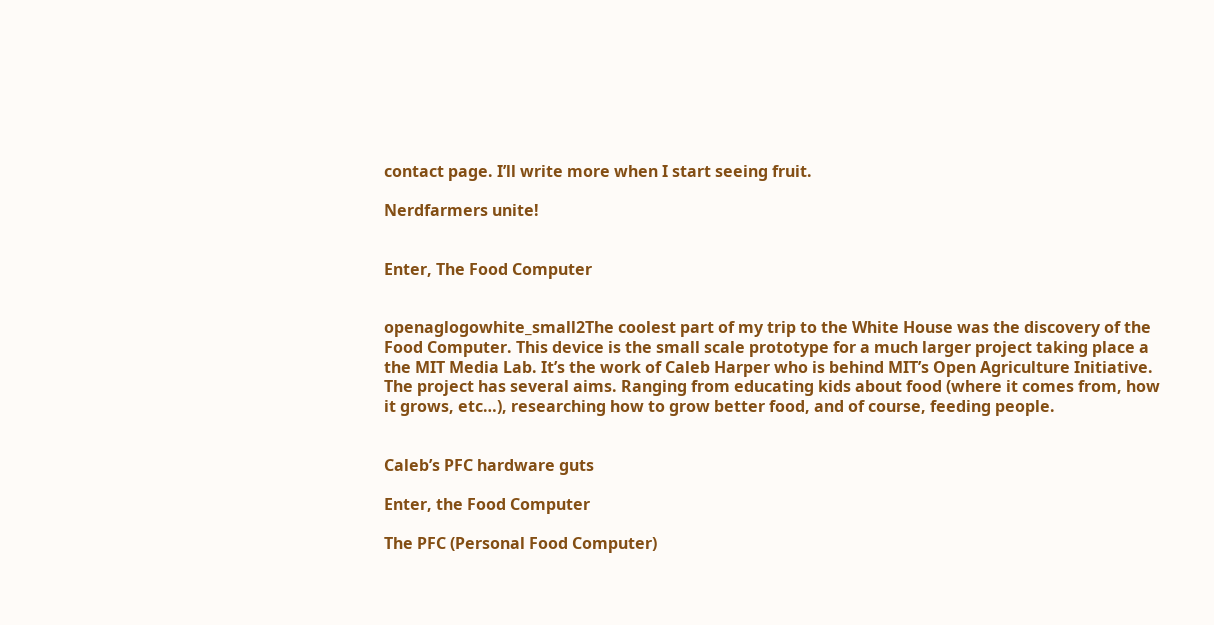contact page. I’ll write more when I start seeing fruit.

Nerdfarmers unite!


Enter, The Food Computer


openaglogowhite_small2The coolest part of my trip to the White House was the discovery of the Food Computer. This device is the small scale prototype for a much larger project taking place a the MIT Media Lab. It’s the work of Caleb Harper who is behind MIT’s Open Agriculture Initiative. The project has several aims. Ranging from educating kids about food (where it comes from, how it grows, etc…), researching how to grow better food, and of course, feeding people.


Caleb’s PFC hardware guts

Enter, the Food Computer

The PFC (Personal Food Computer)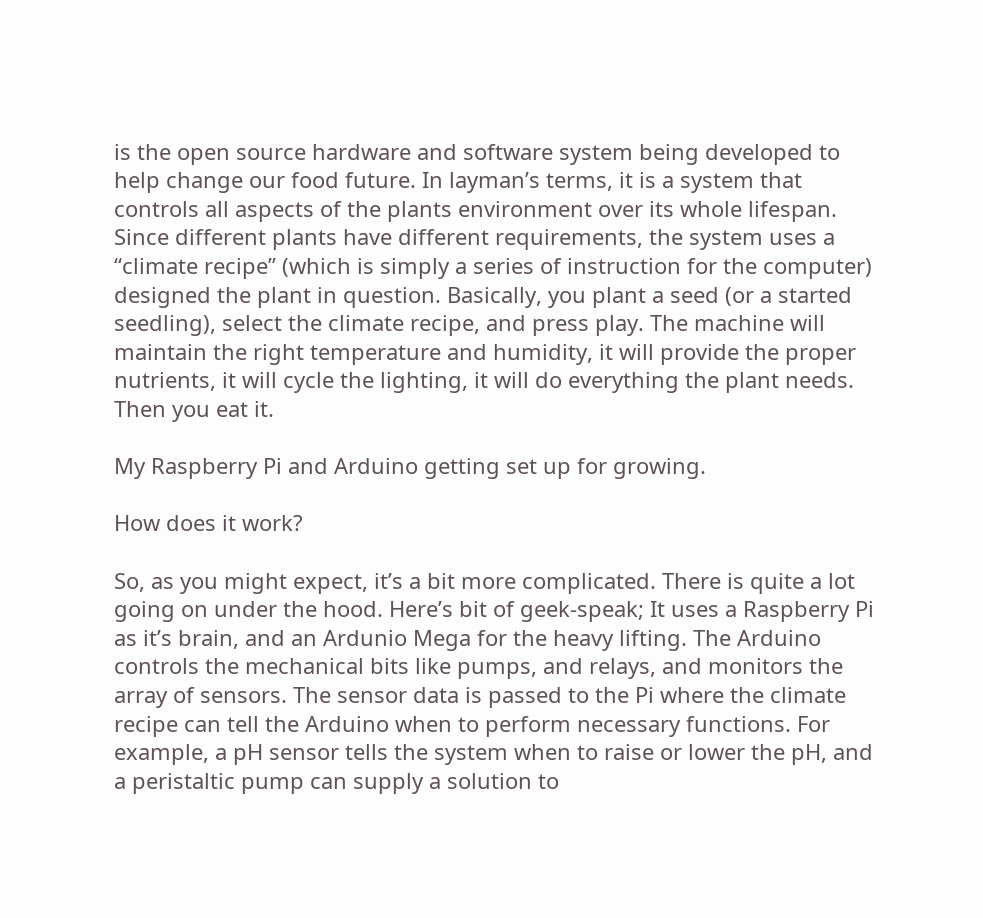is the open source hardware and software system being developed to help change our food future. In layman’s terms, it is a system that controls all aspects of the plants environment over its whole lifespan. Since different plants have different requirements, the system uses a “climate recipe” (which is simply a series of instruction for the computer) designed the plant in question. Basically, you plant a seed (or a started seedling), select the climate recipe, and press play. The machine will maintain the right temperature and humidity, it will provide the proper nutrients, it will cycle the lighting, it will do everything the plant needs. Then you eat it.

My Raspberry Pi and Arduino getting set up for growing.

How does it work?

So, as you might expect, it’s a bit more complicated. There is quite a lot going on under the hood. Here’s bit of geek-speak; It uses a Raspberry Pi as it’s brain, and an Ardunio Mega for the heavy lifting. The Arduino controls the mechanical bits like pumps, and relays, and monitors the array of sensors. The sensor data is passed to the Pi where the climate recipe can tell the Arduino when to perform necessary functions. For example, a pH sensor tells the system when to raise or lower the pH, and a peristaltic pump can supply a solution to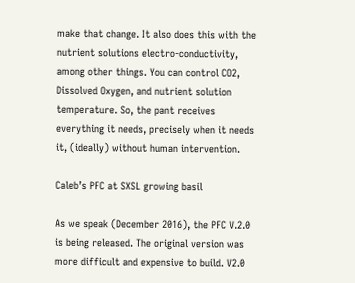make that change. It also does this with the nutrient solutions electro-conductivity, among other things. You can control CO2, Dissolved Oxygen, and nutrient solution temperature. So, the pant receives everything it needs, precisely when it needs it, (ideally) without human intervention.

Caleb’s PFC at SXSL growing basil

As we speak (December 2016), the PFC V.2.0 is being released. The original version was more difficult and expensive to build. V2.0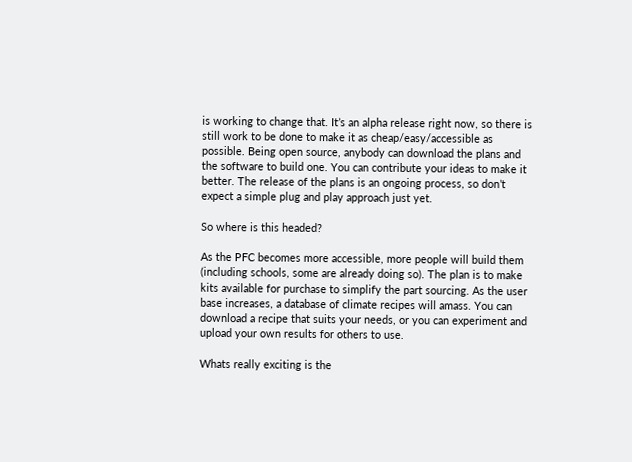is working to change that. It’s an alpha release right now, so there is still work to be done to make it as cheap/easy/accessible as possible. Being open source, anybody can download the plans and the software to build one. You can contribute your ideas to make it better. The release of the plans is an ongoing process, so don’t expect a simple plug and play approach just yet.

So where is this headed?

As the PFC becomes more accessible, more people will build them (including schools, some are already doing so). The plan is to make kits available for purchase to simplify the part sourcing. As the user base increases, a database of climate recipes will amass. You can download a recipe that suits your needs, or you can experiment and upload your own results for others to use.

Whats really exciting is the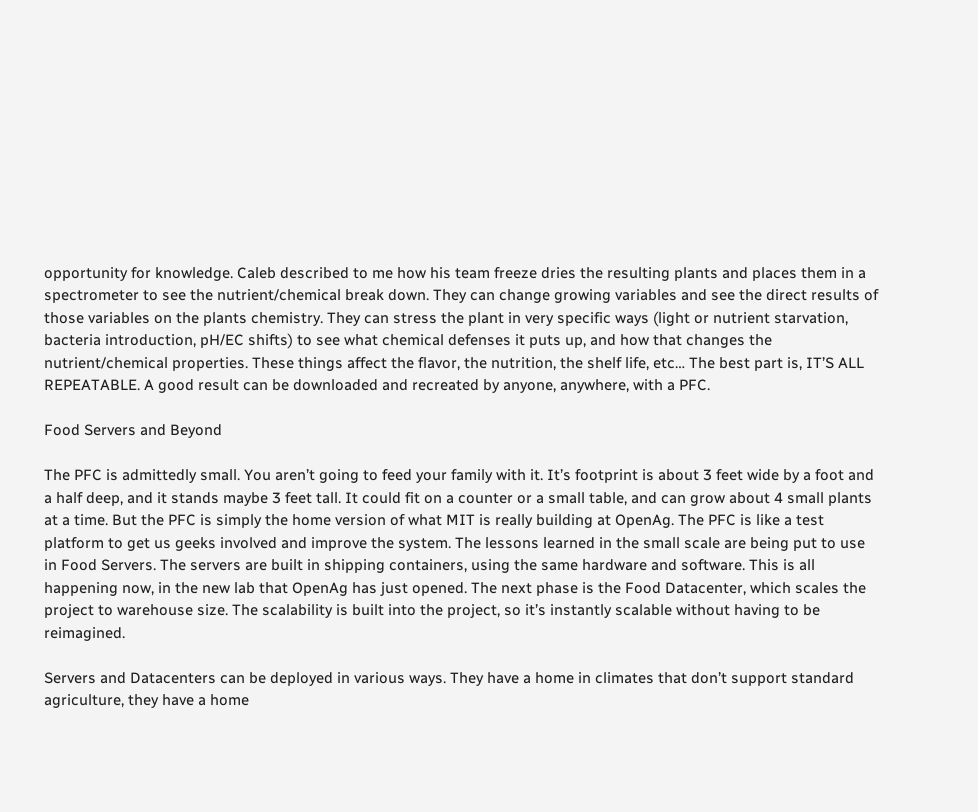opportunity for knowledge. Caleb described to me how his team freeze dries the resulting plants and places them in a spectrometer to see the nutrient/chemical break down. They can change growing variables and see the direct results of those variables on the plants chemistry. They can stress the plant in very specific ways (light or nutrient starvation, bacteria introduction, pH/EC shifts) to see what chemical defenses it puts up, and how that changes the nutrient/chemical properties. These things affect the flavor, the nutrition, the shelf life, etc… The best part is, IT’S ALL REPEATABLE. A good result can be downloaded and recreated by anyone, anywhere, with a PFC.

Food Servers and Beyond

The PFC is admittedly small. You aren’t going to feed your family with it. It’s footprint is about 3 feet wide by a foot and a half deep, and it stands maybe 3 feet tall. It could fit on a counter or a small table, and can grow about 4 small plants at a time. But the PFC is simply the home version of what MIT is really building at OpenAg. The PFC is like a test platform to get us geeks involved and improve the system. The lessons learned in the small scale are being put to use in Food Servers. The servers are built in shipping containers, using the same hardware and software. This is all happening now, in the new lab that OpenAg has just opened. The next phase is the Food Datacenter, which scales the project to warehouse size. The scalability is built into the project, so it’s instantly scalable without having to be reimagined.

Servers and Datacenters can be deployed in various ways. They have a home in climates that don’t support standard agriculture, they have a home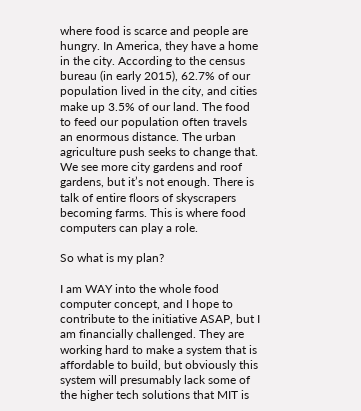where food is scarce and people are hungry. In America, they have a home in the city. According to the census bureau (in early 2015), 62.7% of our population lived in the city, and cities make up 3.5% of our land. The food to feed our population often travels an enormous distance. The urban agriculture push seeks to change that. We see more city gardens and roof gardens, but it’s not enough. There is talk of entire floors of skyscrapers becoming farms. This is where food computers can play a role.

So what is my plan?

I am WAY into the whole food computer concept, and I hope to contribute to the initiative ASAP, but I am financially challenged. They are working hard to make a system that is affordable to build, but obviously this system will presumably lack some of the higher tech solutions that MIT is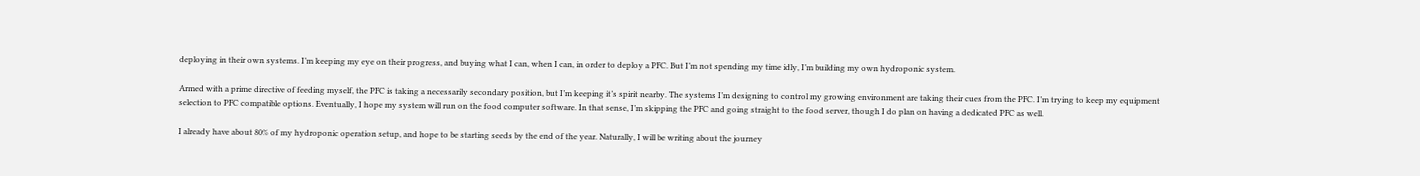deploying in their own systems. I’m keeping my eye on their progress, and buying what I can, when I can, in order to deploy a PFC. But I’m not spending my time idly, I’m building my own hydroponic system.

Armed with a prime directive of feeding myself, the PFC is taking a necessarily secondary position, but I’m keeping it’s spirit nearby. The systems I’m designing to control my growing environment are taking their cues from the PFC. I’m trying to keep my equipment selection to PFC compatible options. Eventually, I hope my system will run on the food computer software. In that sense, I’m skipping the PFC and going straight to the food server, though I do plan on having a dedicated PFC as well.

I already have about 80% of my hydroponic operation setup, and hope to be starting seeds by the end of the year. Naturally, I will be writing about the journey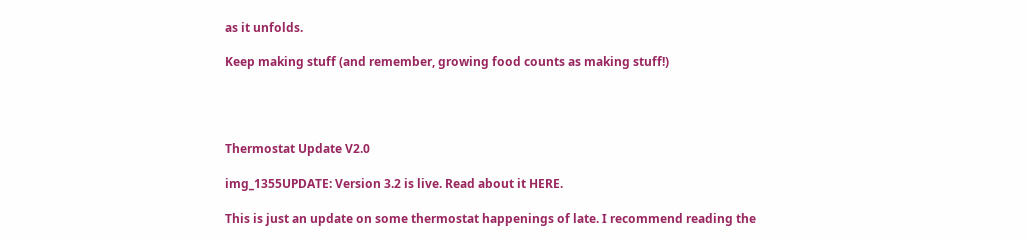as it unfolds.

Keep making stuff (and remember, growing food counts as making stuff!)




Thermostat Update V2.0

img_1355UPDATE: Version 3.2 is live. Read about it HERE.

This is just an update on some thermostat happenings of late. I recommend reading the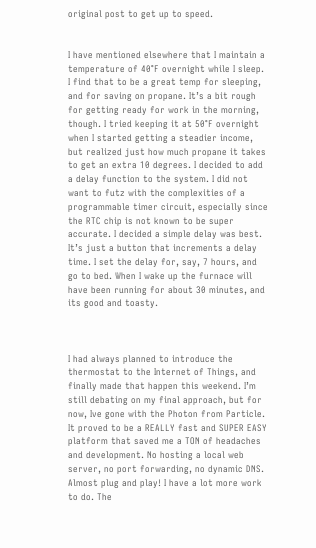original post to get up to speed.


I have mentioned elsewhere that I maintain a temperature of 40°F overnight while I sleep. I find that to be a great temp for sleeping, and for saving on propane. It’s a bit rough for getting ready for work in the morning, though. I tried keeping it at 50°F overnight when I started getting a steadier income, but realized just how much propane it takes to get an extra 10 degrees. I decided to add a delay function to the system. I did not want to futz with the complexities of a programmable timer circuit, especially since the RTC chip is not known to be super accurate. I decided a simple delay was best. It’s just a button that increments a delay time. I set the delay for, say, 7 hours, and go to bed. When I wake up the furnace will have been running for about 30 minutes, and its good and toasty.



I had always planned to introduce the thermostat to the Internet of Things, and finally made that happen this weekend. I’m still debating on my final approach, but for now, Ive gone with the Photon from Particle.  It proved to be a REALLY fast and SUPER EASY platform that saved me a TON of headaches and development. No hosting a local web server, no port forwarding, no dynamic DNS. Almost plug and play! I have a lot more work to do. The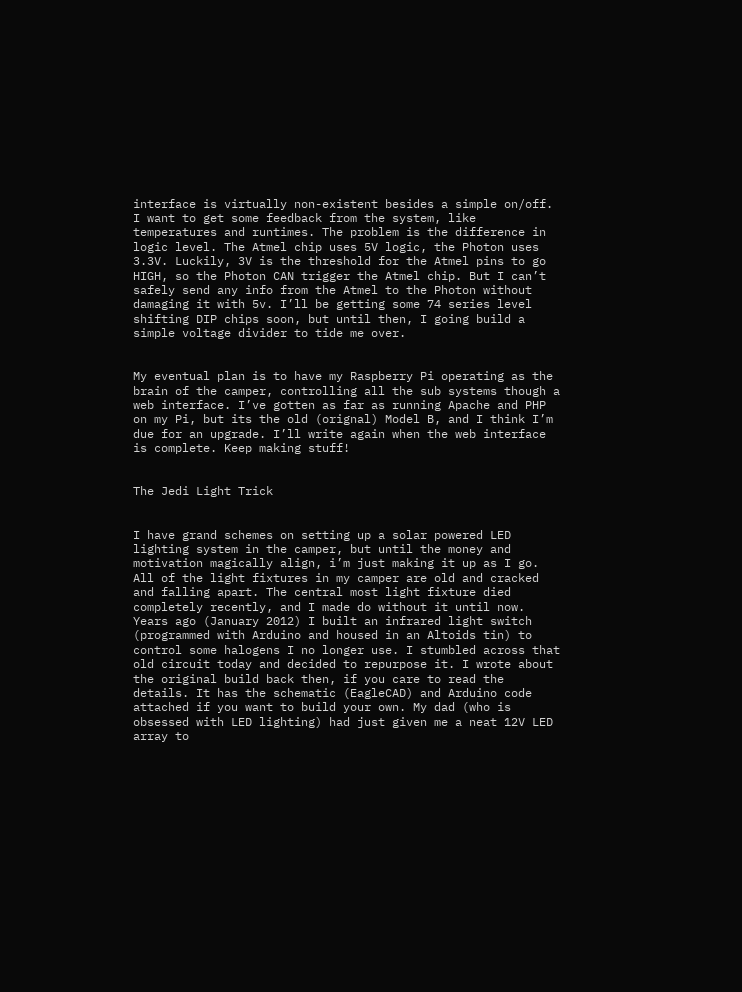interface is virtually non-existent besides a simple on/off. I want to get some feedback from the system, like temperatures and runtimes. The problem is the difference in logic level. The Atmel chip uses 5V logic, the Photon uses 3.3V. Luckily, 3V is the threshold for the Atmel pins to go HIGH, so the Photon CAN trigger the Atmel chip. But I can’t safely send any info from the Atmel to the Photon without damaging it with 5v. I’ll be getting some 74 series level shifting DIP chips soon, but until then, I going build a simple voltage divider to tide me over.


My eventual plan is to have my Raspberry Pi operating as the brain of the camper, controlling all the sub systems though a web interface. I’ve gotten as far as running Apache and PHP on my Pi, but its the old (orignal) Model B, and I think I’m due for an upgrade. I’ll write again when the web interface is complete. Keep making stuff!


The Jedi Light Trick


I have grand schemes on setting up a solar powered LED lighting system in the camper, but until the money and motivation magically align, i’m just making it up as I go. All of the light fixtures in my camper are old and cracked and falling apart. The central most light fixture died completely recently, and I made do without it until now. Years ago (January 2012) I built an infrared light switch (programmed with Arduino and housed in an Altoids tin) to control some halogens I no longer use. I stumbled across that old circuit today and decided to repurpose it. I wrote about the original build back then, if you care to read the details. It has the schematic (EagleCAD) and Arduino code attached if you want to build your own. My dad (who is obsessed with LED lighting) had just given me a neat 12V LED array to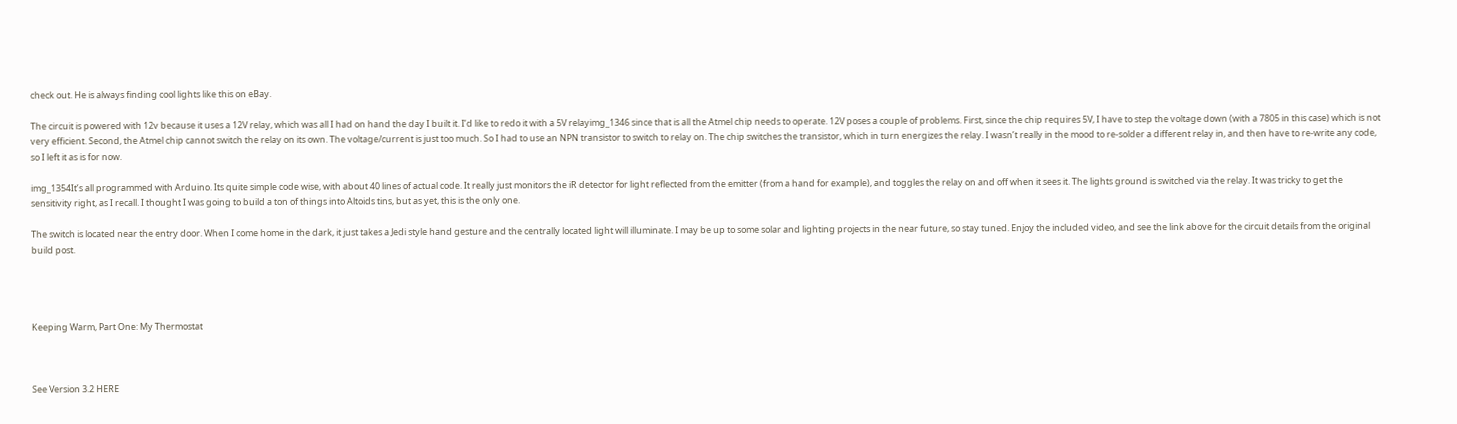check out. He is always finding cool lights like this on eBay.

The circuit is powered with 12v because it uses a 12V relay, which was all I had on hand the day I built it. I’d like to redo it with a 5V relayimg_1346 since that is all the Atmel chip needs to operate. 12V poses a couple of problems. First, since the chip requires 5V, I have to step the voltage down (with a 7805 in this case) which is not very efficient. Second, the Atmel chip cannot switch the relay on its own. The voltage/current is just too much. So I had to use an NPN transistor to switch to relay on. The chip switches the transistor, which in turn energizes the relay. I wasn’t really in the mood to re-solder a different relay in, and then have to re-write any code, so I left it as is for now.

img_1354It’s all programmed with Arduino. Its quite simple code wise, with about 40 lines of actual code. It really just monitors the iR detector for light reflected from the emitter (from a hand for example), and toggles the relay on and off when it sees it. The lights ground is switched via the relay. It was tricky to get the sensitivity right, as I recall. I thought I was going to build a ton of things into Altoids tins, but as yet, this is the only one.

The switch is located near the entry door. When I come home in the dark, it just takes a Jedi style hand gesture and the centrally located light will illuminate. I may be up to some solar and lighting projects in the near future, so stay tuned. Enjoy the included video, and see the link above for the circuit details from the original build post.




Keeping Warm, Part One: My Thermostat



See Version 3.2 HERE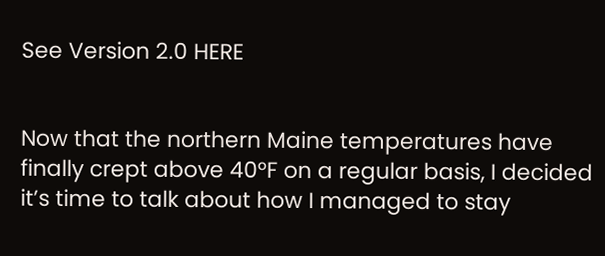See Version 2.0 HERE


Now that the northern Maine temperatures have finally crept above 40°F on a regular basis, I decided it’s time to talk about how I managed to stay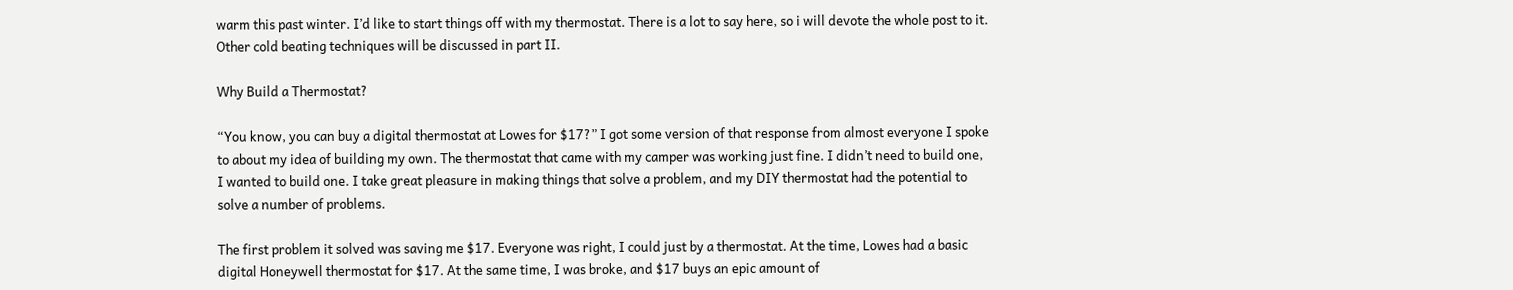warm this past winter. I’d like to start things off with my thermostat. There is a lot to say here, so i will devote the whole post to it. Other cold beating techniques will be discussed in part II.

Why Build a Thermostat?

“You know, you can buy a digital thermostat at Lowes for $17?” I got some version of that response from almost everyone I spoke to about my idea of building my own. The thermostat that came with my camper was working just fine. I didn’t need to build one, I wanted to build one. I take great pleasure in making things that solve a problem, and my DIY thermostat had the potential to solve a number of problems.

The first problem it solved was saving me $17. Everyone was right, I could just by a thermostat. At the time, Lowes had a basic digital Honeywell thermostat for $17. At the same time, I was broke, and $17 buys an epic amount of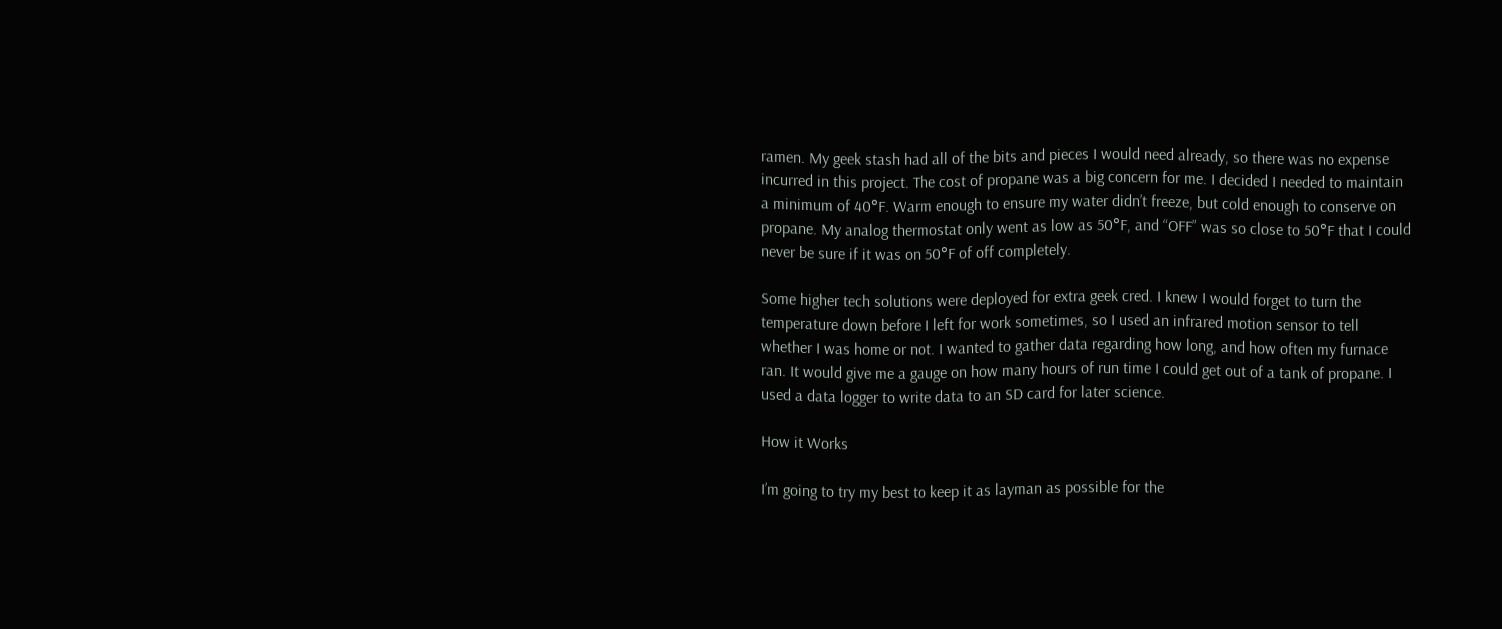ramen. My geek stash had all of the bits and pieces I would need already, so there was no expense incurred in this project. The cost of propane was a big concern for me. I decided I needed to maintain a minimum of 40°F. Warm enough to ensure my water didn’t freeze, but cold enough to conserve on propane. My analog thermostat only went as low as 50°F, and “OFF” was so close to 50°F that I could never be sure if it was on 50°F of off completely.

Some higher tech solutions were deployed for extra geek cred. I knew I would forget to turn the temperature down before I left for work sometimes, so I used an infrared motion sensor to tell whether I was home or not. I wanted to gather data regarding how long, and how often my furnace ran. It would give me a gauge on how many hours of run time I could get out of a tank of propane. I used a data logger to write data to an SD card for later science.

How it Works

I’m going to try my best to keep it as layman as possible for the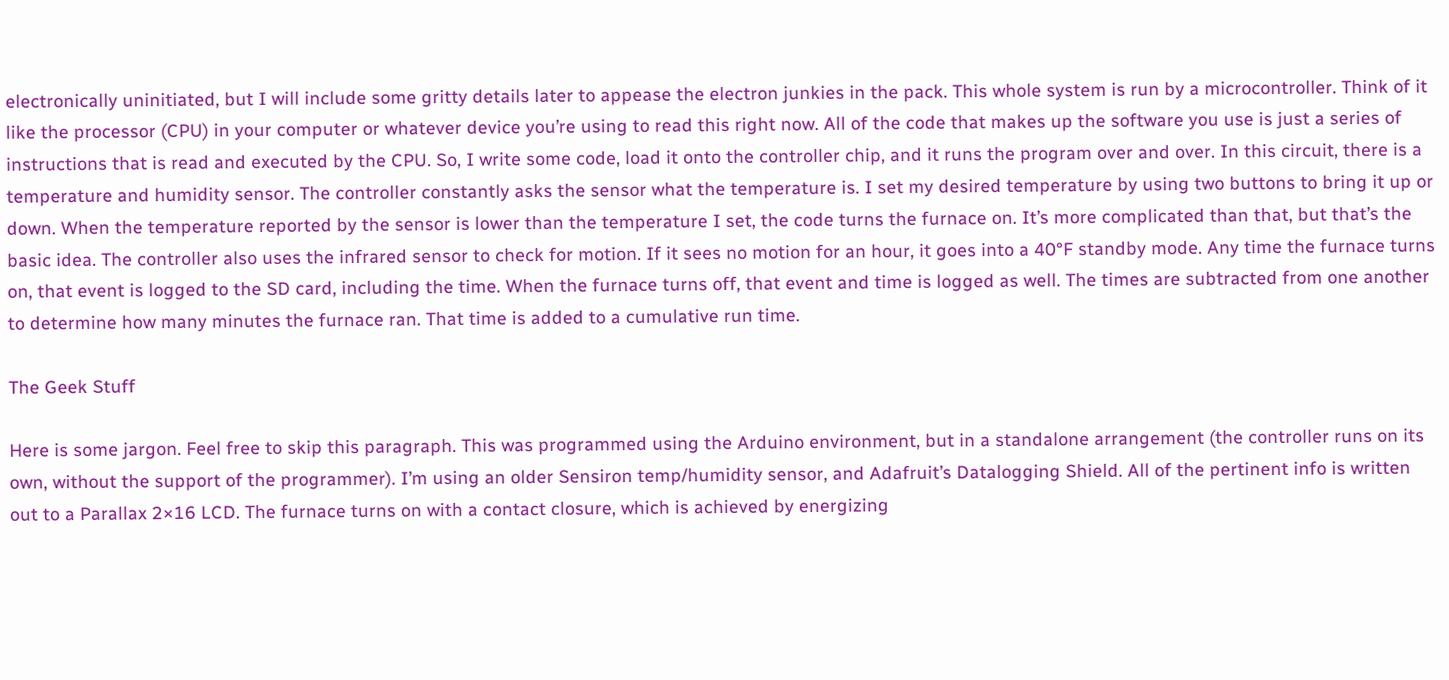electronically uninitiated, but I will include some gritty details later to appease the electron junkies in the pack. This whole system is run by a microcontroller. Think of it like the processor (CPU) in your computer or whatever device you’re using to read this right now. All of the code that makes up the software you use is just a series of instructions that is read and executed by the CPU. So, I write some code, load it onto the controller chip, and it runs the program over and over. In this circuit, there is a temperature and humidity sensor. The controller constantly asks the sensor what the temperature is. I set my desired temperature by using two buttons to bring it up or down. When the temperature reported by the sensor is lower than the temperature I set, the code turns the furnace on. It’s more complicated than that, but that’s the basic idea. The controller also uses the infrared sensor to check for motion. If it sees no motion for an hour, it goes into a 40°F standby mode. Any time the furnace turns on, that event is logged to the SD card, including the time. When the furnace turns off, that event and time is logged as well. The times are subtracted from one another to determine how many minutes the furnace ran. That time is added to a cumulative run time.

The Geek Stuff

Here is some jargon. Feel free to skip this paragraph. This was programmed using the Arduino environment, but in a standalone arrangement (the controller runs on its own, without the support of the programmer). I’m using an older Sensiron temp/humidity sensor, and Adafruit’s Datalogging Shield. All of the pertinent info is written out to a Parallax 2×16 LCD. The furnace turns on with a contact closure, which is achieved by energizing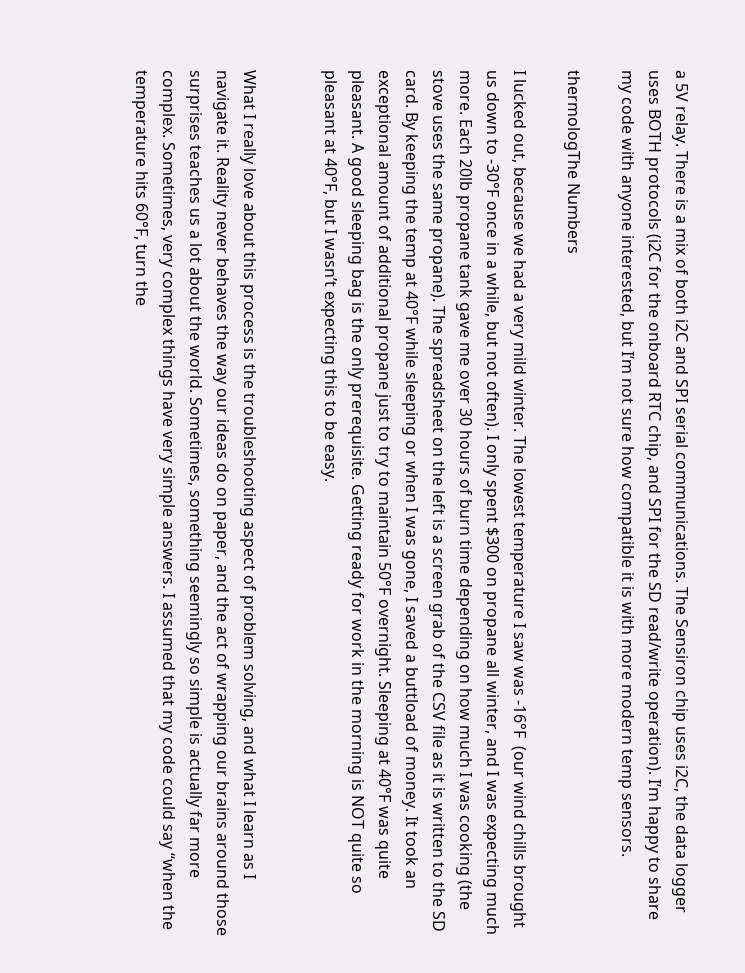a 5V relay. There is a mix of both i2C and SPI serial communications. The Sensiron chip uses i2C, the data logger uses BOTH protocols (i2C for the onboard RTC chip, and SPI for the SD read/write operation). I’m happy to share my code with anyone interested, but I’m not sure how compatible it is with more modern temp sensors.

thermologThe Numbers

I lucked out, because we had a very mild winter. The lowest temperature I saw was -16°F  (our wind chills brought us down to -30°F once in a while, but not often). I only spent $300 on propane all winter, and I was expecting much more. Each 20lb propane tank gave me over 30 hours of burn time depending on how much I was cooking (the stove uses the same propane). The spreadsheet on the left is a screen grab of the CSV file as it is written to the SD card. By keeping the temp at 40°F while sleeping or when I was gone, I saved a buttload of money. It took an exceptional amount of additional propane just to try to maintain 50°F overnight. Sleeping at 40°F was quite pleasant. A good sleeping bag is the only prerequisite. Getting ready for work in the morning is NOT quite so pleasant at 40°F, but I wasn’t expecting this to be easy.


What I really love about this process is the troubleshooting aspect of problem solving, and what I learn as I navigate it. Reality never behaves the way our ideas do on paper, and the act of wrapping our brains around those surprises teaches us a lot about the world. Sometimes, something seemingly so simple is actually far more complex. Sometimes, very complex things have very simple answers. I assumed that my code could say “when the temperature hits 60°F, turn the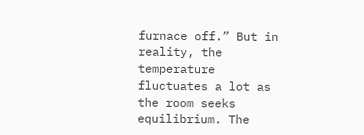furnace off.” But in reality, the temperature fluctuates a lot as the room seeks equilibrium. The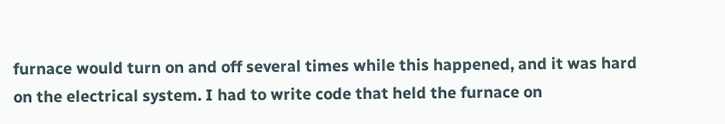furnace would turn on and off several times while this happened, and it was hard on the electrical system. I had to write code that held the furnace on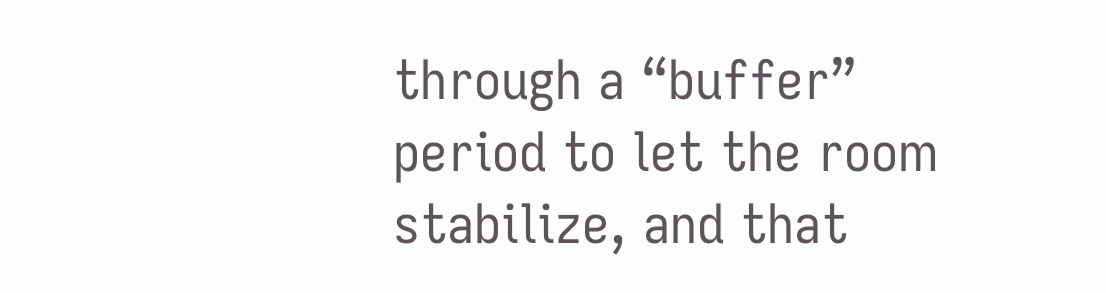through a “buffer” period to let the room stabilize, and that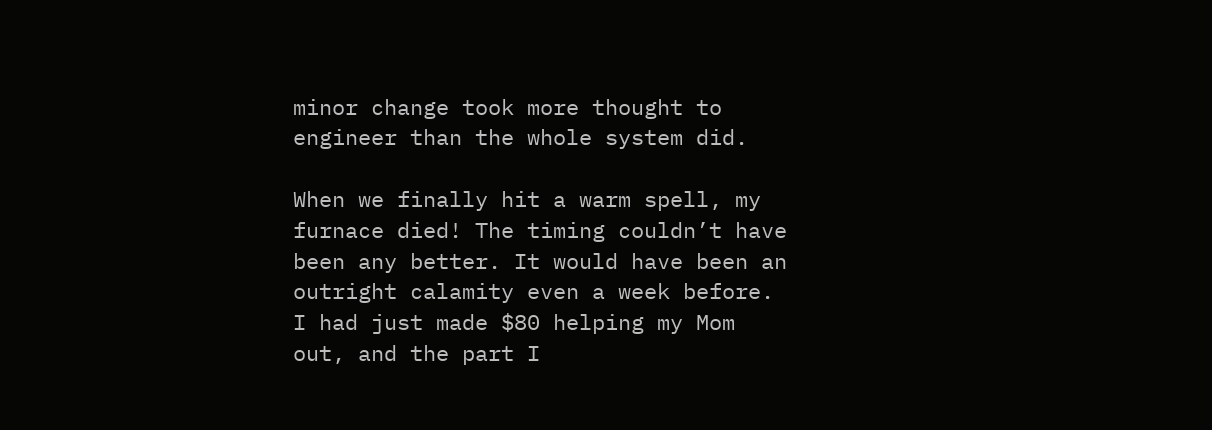minor change took more thought to engineer than the whole system did.

When we finally hit a warm spell, my furnace died! The timing couldn’t have been any better. It would have been an outright calamity even a week before. I had just made $80 helping my Mom out, and the part I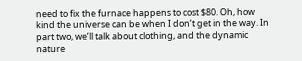need to fix the furnace happens to cost $80. Oh, how kind the universe can be when I don’t get in the way. In part two, we’ll talk about clothing, and the dynamic nature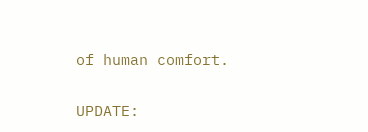of human comfort.

UPDATE: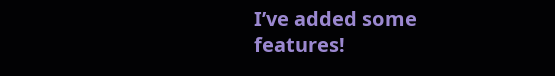I’ve added some features!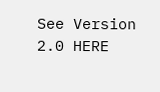See Version 2.0 HERE